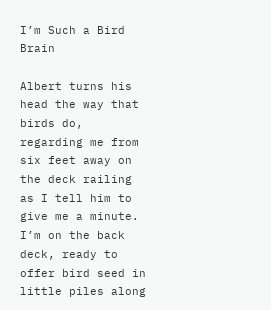I’m Such a Bird Brain

Albert turns his head the way that birds do, regarding me from six feet away on the deck railing as I tell him to give me a minute.  I’m on the back deck, ready to offer bird seed in little piles along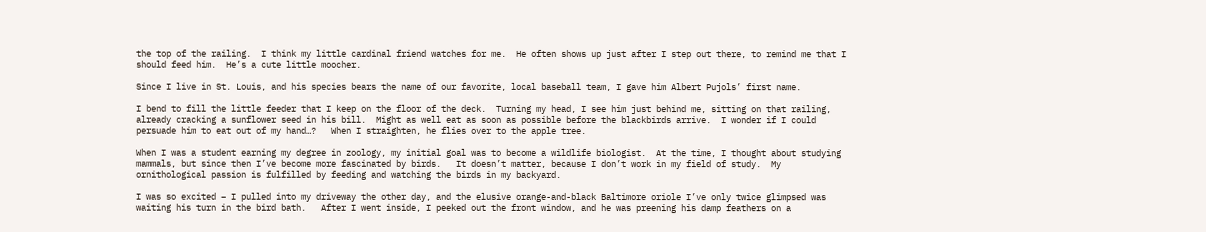the top of the railing.  I think my little cardinal friend watches for me.  He often shows up just after I step out there, to remind me that I should feed him.  He’s a cute little moocher.

Since I live in St. Louis, and his species bears the name of our favorite, local baseball team, I gave him Albert Pujols’ first name.

I bend to fill the little feeder that I keep on the floor of the deck.  Turning my head, I see him just behind me, sitting on that railing, already cracking a sunflower seed in his bill.  Might as well eat as soon as possible before the blackbirds arrive.  I wonder if I could persuade him to eat out of my hand…?   When I straighten, he flies over to the apple tree.

When I was a student earning my degree in zoology, my initial goal was to become a wildlife biologist.  At the time, I thought about studying mammals, but since then I’ve become more fascinated by birds.   It doesn’t matter, because I don’t work in my field of study.  My ornithological passion is fulfilled by feeding and watching the birds in my backyard.

I was so excited – I pulled into my driveway the other day, and the elusive orange-and-black Baltimore oriole I’ve only twice glimpsed was waiting his turn in the bird bath.   After I went inside, I peeked out the front window, and he was preening his damp feathers on a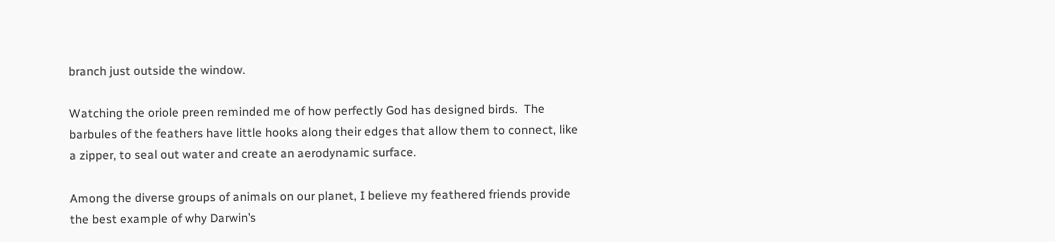branch just outside the window.

Watching the oriole preen reminded me of how perfectly God has designed birds.  The barbules of the feathers have little hooks along their edges that allow them to connect, like a zipper, to seal out water and create an aerodynamic surface.

Among the diverse groups of animals on our planet, I believe my feathered friends provide the best example of why Darwin’s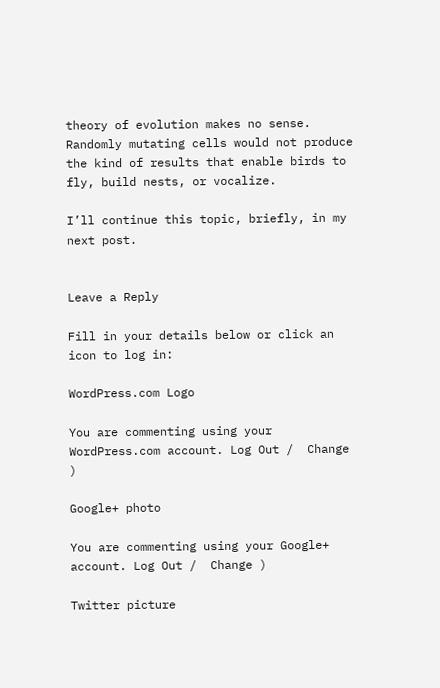theory of evolution makes no sense.  Randomly mutating cells would not produce the kind of results that enable birds to fly, build nests, or vocalize.

I’ll continue this topic, briefly, in my next post.


Leave a Reply

Fill in your details below or click an icon to log in:

WordPress.com Logo

You are commenting using your WordPress.com account. Log Out /  Change )

Google+ photo

You are commenting using your Google+ account. Log Out /  Change )

Twitter picture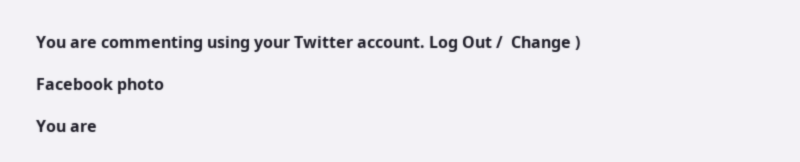You are commenting using your Twitter account. Log Out /  Change )

Facebook photo

You are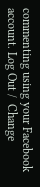commenting using your Facebook account. Log Out /  Change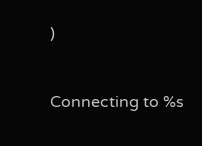)


Connecting to %s